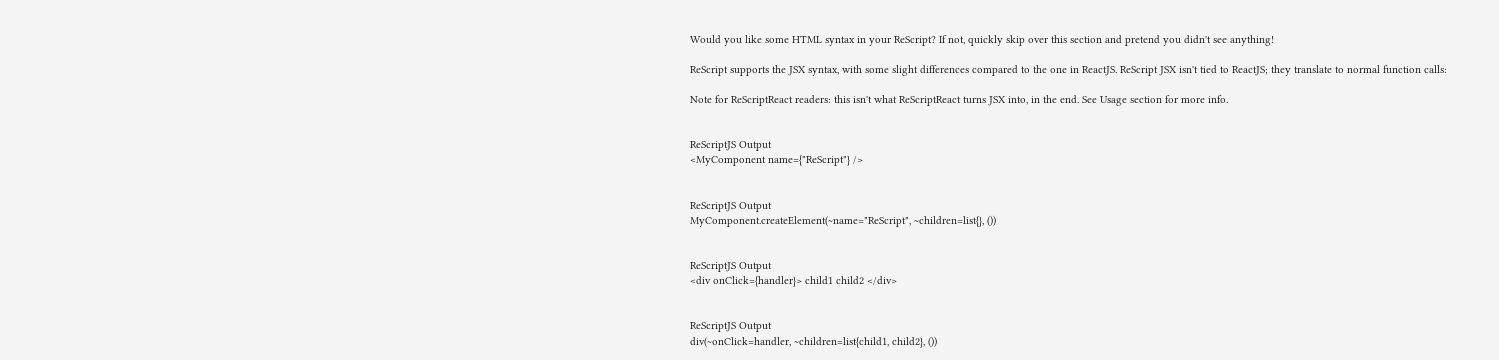Would you like some HTML syntax in your ReScript? If not, quickly skip over this section and pretend you didn't see anything!

ReScript supports the JSX syntax, with some slight differences compared to the one in ReactJS. ReScript JSX isn't tied to ReactJS; they translate to normal function calls:

Note for ReScriptReact readers: this isn't what ReScriptReact turns JSX into, in the end. See Usage section for more info.


ReScriptJS Output
<MyComponent name={"ReScript"} />


ReScriptJS Output
MyComponent.createElement(~name="ReScript", ~children=list{}, ())


ReScriptJS Output
<div onClick={handler}> child1 child2 </div>


ReScriptJS Output
div(~onClick=handler, ~children=list{child1, child2}, ())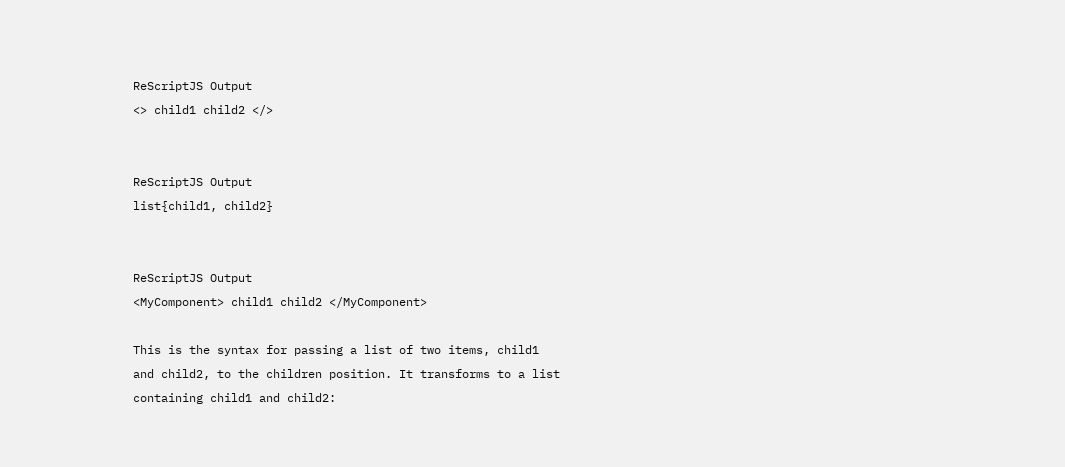ReScriptJS Output
<> child1 child2 </>


ReScriptJS Output
list{child1, child2}


ReScriptJS Output
<MyComponent> child1 child2 </MyComponent>

This is the syntax for passing a list of two items, child1 and child2, to the children position. It transforms to a list containing child1 and child2: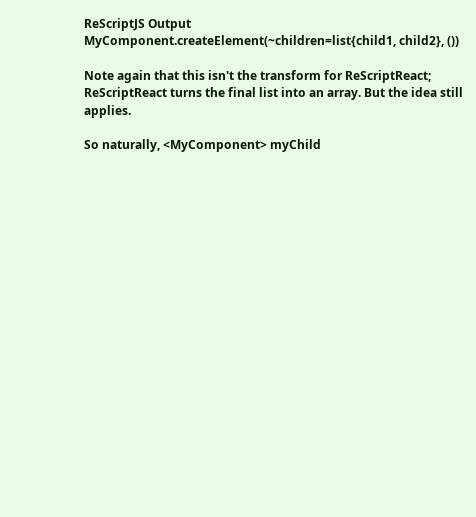ReScriptJS Output
MyComponent.createElement(~children=list{child1, child2}, ())

Note again that this isn't the transform for ReScriptReact; ReScriptReact turns the final list into an array. But the idea still applies.

So naturally, <MyComponent> myChild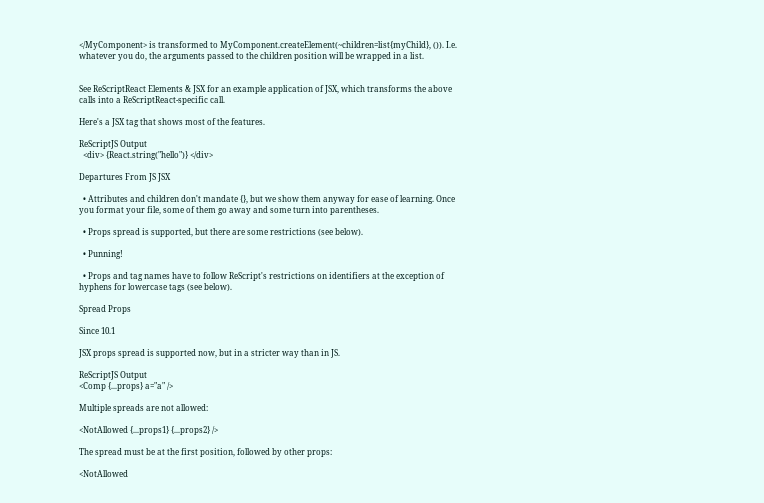</MyComponent> is transformed to MyComponent.createElement(~children=list{myChild}, ()). I.e. whatever you do, the arguments passed to the children position will be wrapped in a list.


See ReScriptReact Elements & JSX for an example application of JSX, which transforms the above calls into a ReScriptReact-specific call.

Here's a JSX tag that shows most of the features.

ReScriptJS Output
  <div> {React.string("hello")} </div>

Departures From JS JSX

  • Attributes and children don't mandate {}, but we show them anyway for ease of learning. Once you format your file, some of them go away and some turn into parentheses.

  • Props spread is supported, but there are some restrictions (see below).

  • Punning!

  • Props and tag names have to follow ReScript's restrictions on identifiers at the exception of hyphens for lowercase tags (see below).

Spread Props

Since 10.1

JSX props spread is supported now, but in a stricter way than in JS.

ReScriptJS Output
<Comp {...props} a="a" />

Multiple spreads are not allowed:

<NotAllowed {...props1} {...props2} />

The spread must be at the first position, followed by other props:

<NotAllowed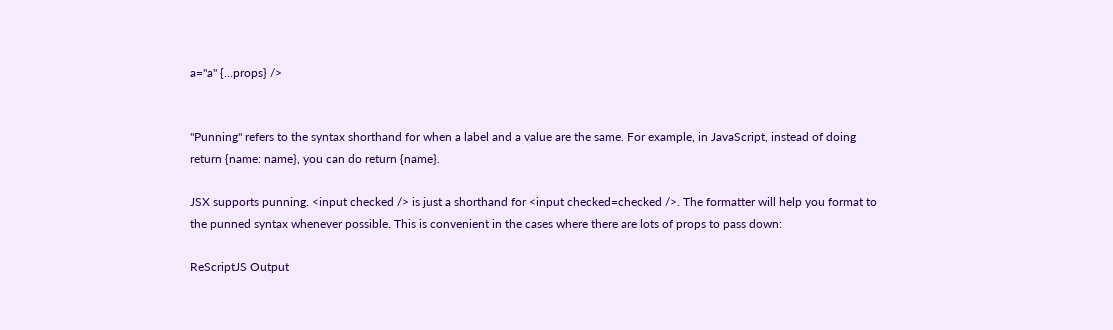a="a" {...props} />


"Punning" refers to the syntax shorthand for when a label and a value are the same. For example, in JavaScript, instead of doing return {name: name}, you can do return {name}.

JSX supports punning. <input checked /> is just a shorthand for <input checked=checked />. The formatter will help you format to the punned syntax whenever possible. This is convenient in the cases where there are lots of props to pass down:

ReScriptJS Output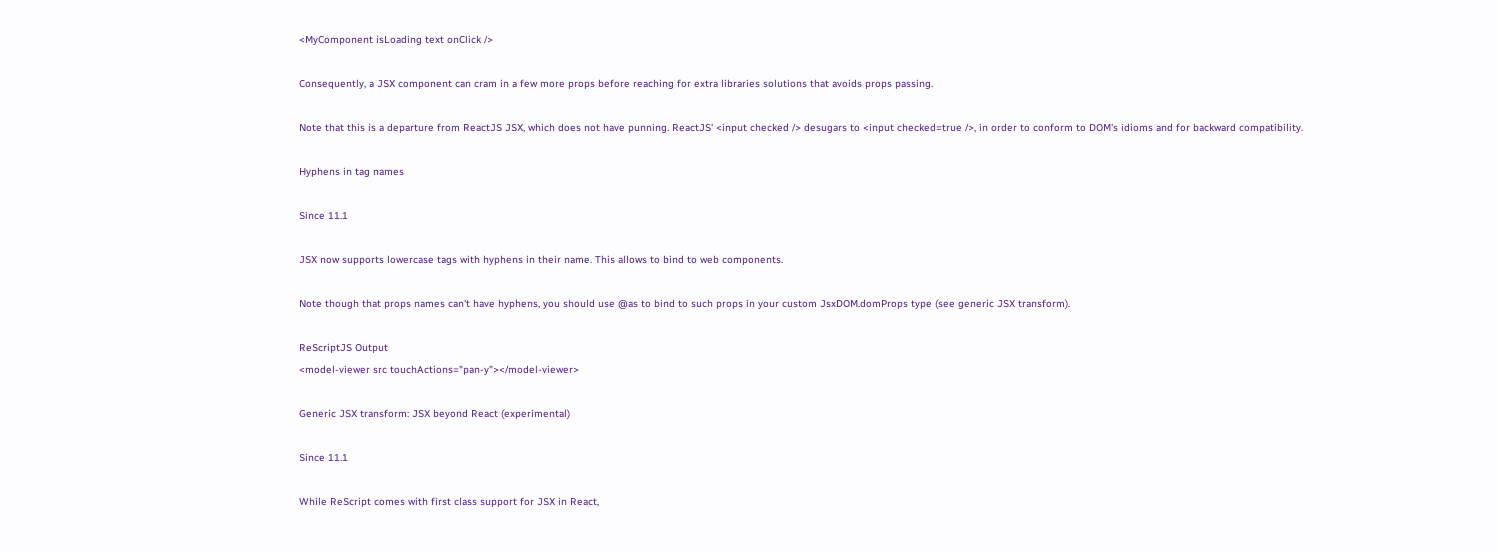<MyComponent isLoading text onClick />

Consequently, a JSX component can cram in a few more props before reaching for extra libraries solutions that avoids props passing.

Note that this is a departure from ReactJS JSX, which does not have punning. ReactJS' <input checked /> desugars to <input checked=true />, in order to conform to DOM's idioms and for backward compatibility.

Hyphens in tag names

Since 11.1

JSX now supports lowercase tags with hyphens in their name. This allows to bind to web components.

Note though that props names can't have hyphens, you should use @as to bind to such props in your custom JsxDOM.domProps type (see generic JSX transform).

ReScriptJS Output
<model-viewer src touchActions="pan-y"></model-viewer>

Generic JSX transform: JSX beyond React (experimental)

Since 11.1

While ReScript comes with first class support for JSX in React,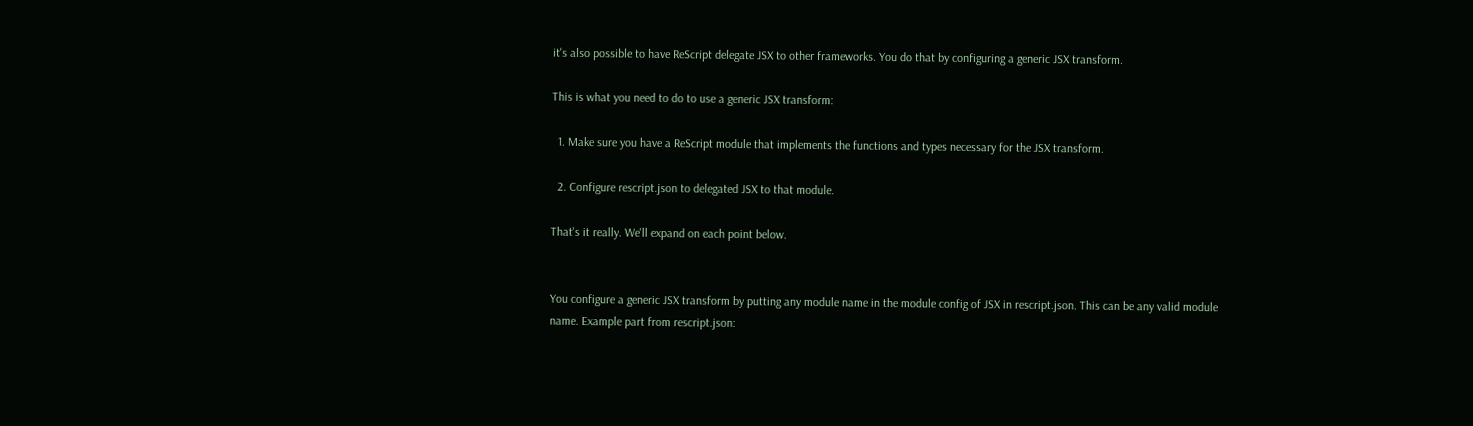it's also possible to have ReScript delegate JSX to other frameworks. You do that by configuring a generic JSX transform.

This is what you need to do to use a generic JSX transform:

  1. Make sure you have a ReScript module that implements the functions and types necessary for the JSX transform.

  2. Configure rescript.json to delegated JSX to that module.

That's it really. We'll expand on each point below.


You configure a generic JSX transform by putting any module name in the module config of JSX in rescript.json. This can be any valid module name. Example part from rescript.json: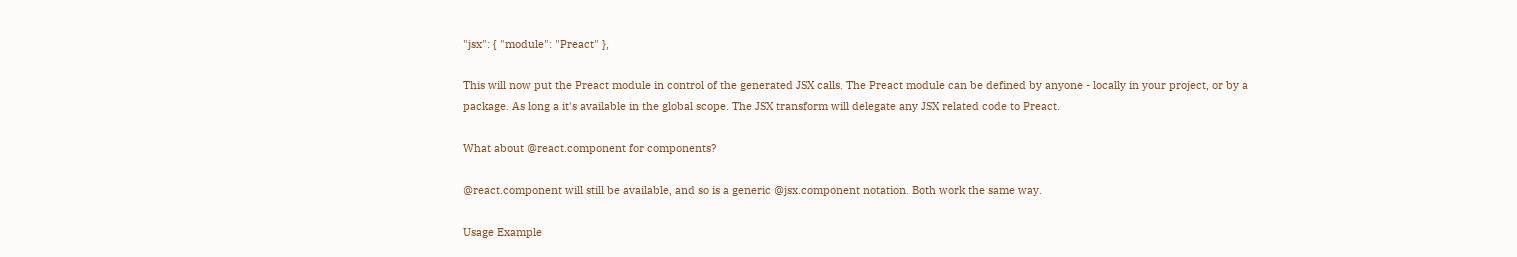"jsx": { "module": "Preact" },

This will now put the Preact module in control of the generated JSX calls. The Preact module can be defined by anyone - locally in your project, or by a package. As long a it's available in the global scope. The JSX transform will delegate any JSX related code to Preact.

What about @react.component for components?

@react.component will still be available, and so is a generic @jsx.component notation. Both work the same way.

Usage Example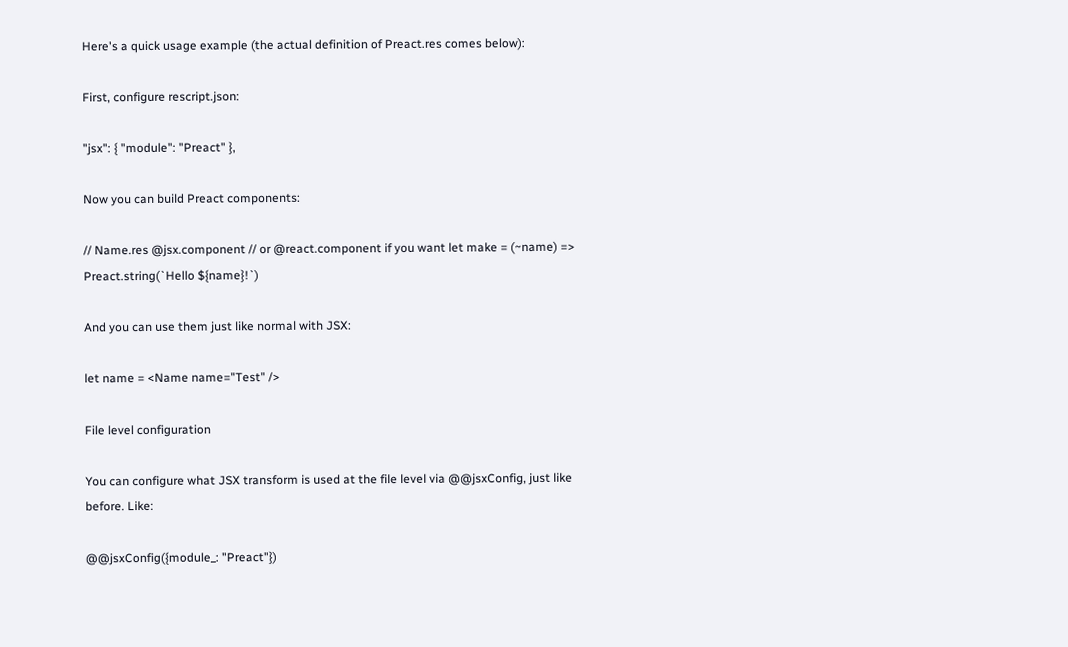Here's a quick usage example (the actual definition of Preact.res comes below):

First, configure rescript.json:

"jsx": { "module": "Preact" },

Now you can build Preact components:

// Name.res @jsx.component // or @react.component if you want let make = (~name) => Preact.string(`Hello ${name}!`)

And you can use them just like normal with JSX:

let name = <Name name="Test" />

File level configuration

You can configure what JSX transform is used at the file level via @@jsxConfig, just like before. Like:

@@jsxConfig({module_: "Preact"})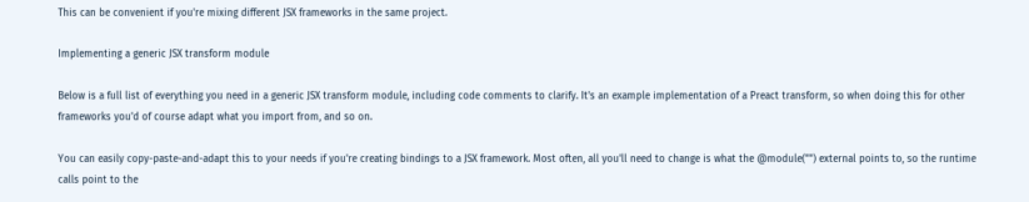This can be convenient if you're mixing different JSX frameworks in the same project.

Implementing a generic JSX transform module

Below is a full list of everything you need in a generic JSX transform module, including code comments to clarify. It's an example implementation of a Preact transform, so when doing this for other frameworks you'd of course adapt what you import from, and so on.

You can easily copy-paste-and-adapt this to your needs if you're creating bindings to a JSX framework. Most often, all you'll need to change is what the @module("") external points to, so the runtime calls point to the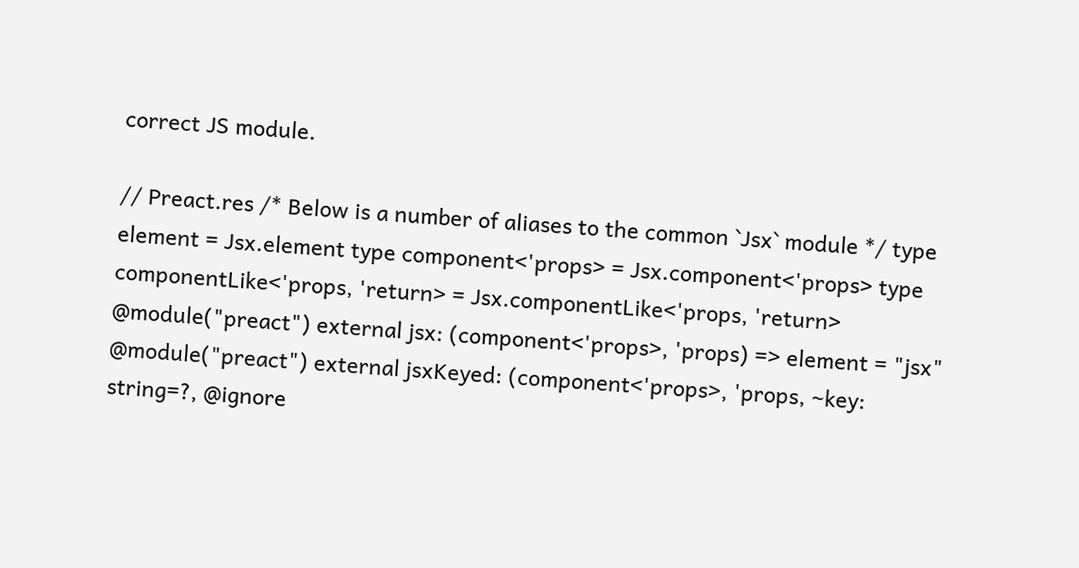correct JS module.

// Preact.res /* Below is a number of aliases to the common `Jsx` module */ type element = Jsx.element type component<'props> = Jsx.component<'props> type componentLike<'props, 'return> = Jsx.componentLike<'props, 'return> @module("preact") external jsx: (component<'props>, 'props) => element = "jsx" @module("preact") external jsxKeyed: (component<'props>, 'props, ~key: string=?, @ignore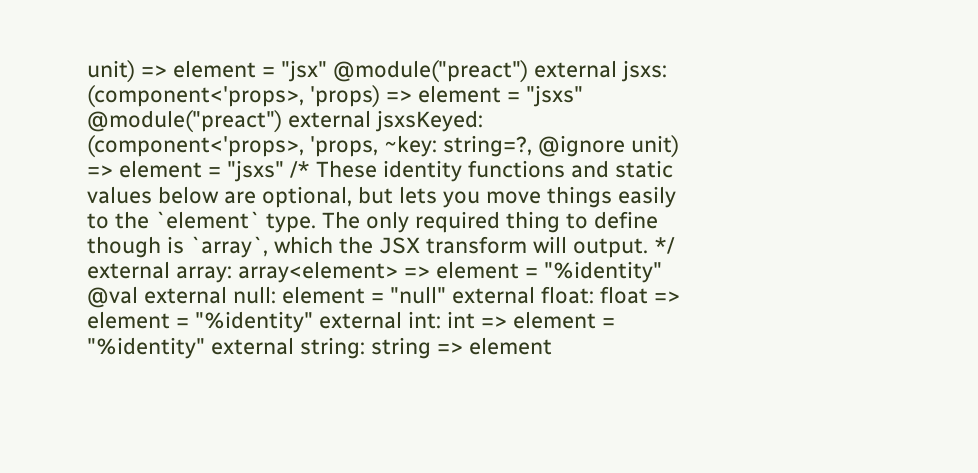unit) => element = "jsx" @module("preact") external jsxs: (component<'props>, 'props) => element = "jsxs" @module("preact") external jsxsKeyed: (component<'props>, 'props, ~key: string=?, @ignore unit) => element = "jsxs" /* These identity functions and static values below are optional, but lets you move things easily to the `element` type. The only required thing to define though is `array`, which the JSX transform will output. */ external array: array<element> => element = "%identity" @val external null: element = "null" external float: float => element = "%identity" external int: int => element = "%identity" external string: string => element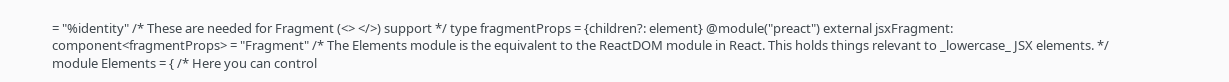= "%identity" /* These are needed for Fragment (<> </>) support */ type fragmentProps = {children?: element} @module("preact") external jsxFragment: component<fragmentProps> = "Fragment" /* The Elements module is the equivalent to the ReactDOM module in React. This holds things relevant to _lowercase_ JSX elements. */ module Elements = { /* Here you can control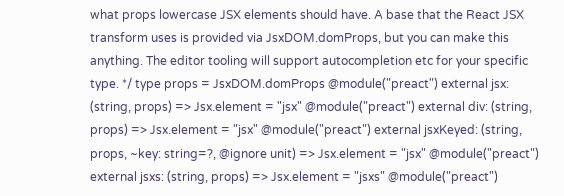what props lowercase JSX elements should have. A base that the React JSX transform uses is provided via JsxDOM.domProps, but you can make this anything. The editor tooling will support autocompletion etc for your specific type. */ type props = JsxDOM.domProps @module("preact") external jsx: (string, props) => Jsx.element = "jsx" @module("preact") external div: (string, props) => Jsx.element = "jsx" @module("preact") external jsxKeyed: (string, props, ~key: string=?, @ignore unit) => Jsx.element = "jsx" @module("preact") external jsxs: (string, props) => Jsx.element = "jsxs" @module("preact")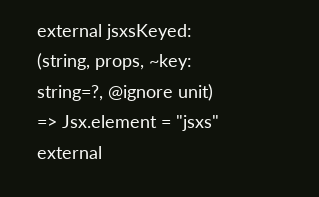external jsxsKeyed: (string, props, ~key: string=?, @ignore unit) => Jsx.element = "jsxs" external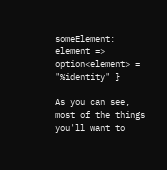someElement: element => option<element> = "%identity" }

As you can see, most of the things you'll want to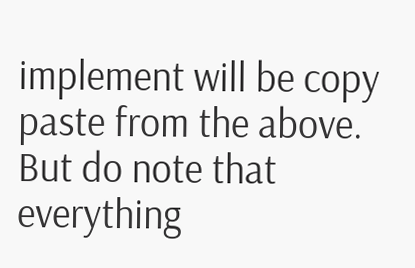implement will be copy paste from the above. But do note that everything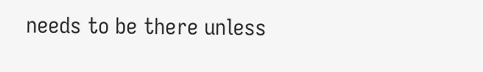needs to be there unless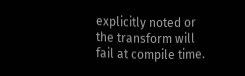explicitly noted or the transform will fail at compile time.